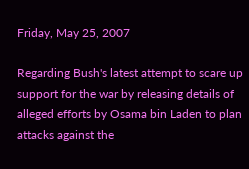Friday, May 25, 2007

Regarding Bush's latest attempt to scare up support for the war by releasing details of alleged efforts by Osama bin Laden to plan attacks against the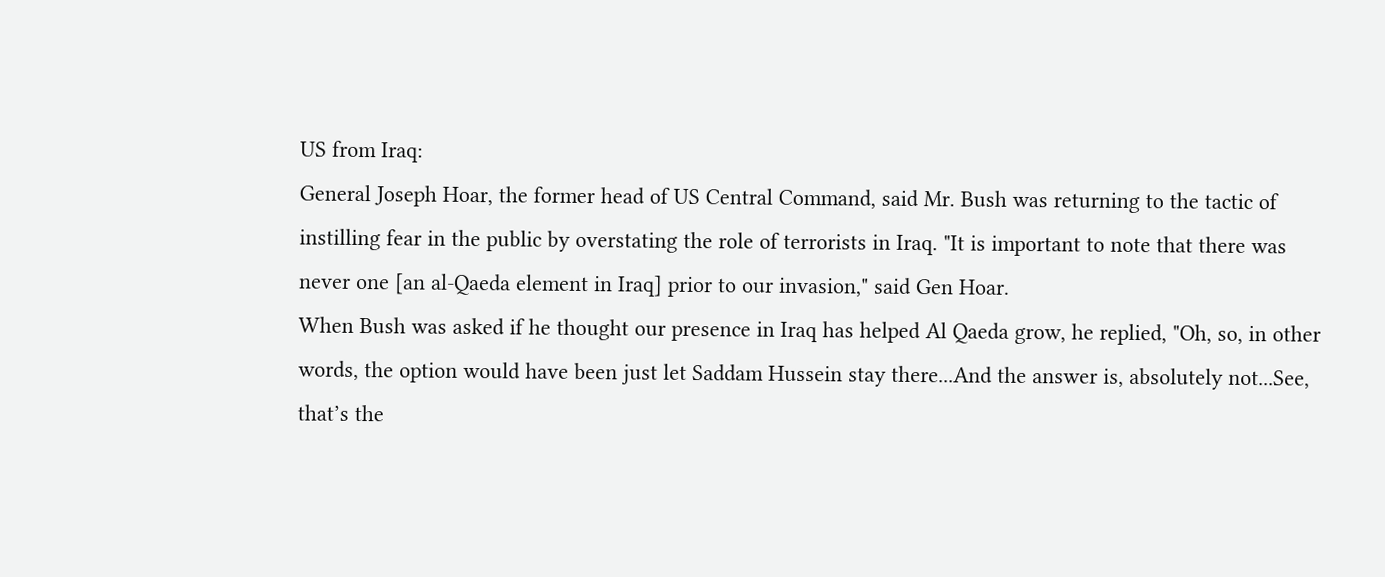US from Iraq:
General Joseph Hoar, the former head of US Central Command, said Mr. Bush was returning to the tactic of instilling fear in the public by overstating the role of terrorists in Iraq. "It is important to note that there was never one [an al-Qaeda element in Iraq] prior to our invasion," said Gen Hoar.
When Bush was asked if he thought our presence in Iraq has helped Al Qaeda grow, he replied, "Oh, so, in other words, the option would have been just let Saddam Hussein stay there...And the answer is, absolutely not...See, that’s the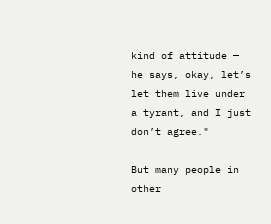kind of attitude — he says, okay, let’s let them live under a tyrant, and I just don’t agree."

But many people in other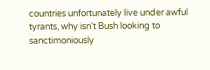countries unfortunately live under awful tyrants, why isn't Bush looking to sanctimoniously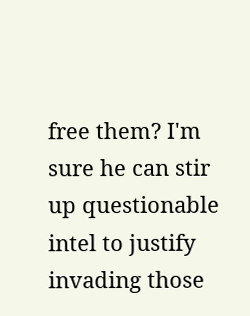free them? I'm sure he can stir up questionable intel to justify invading those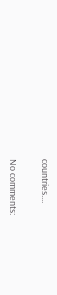countries....

No comments: